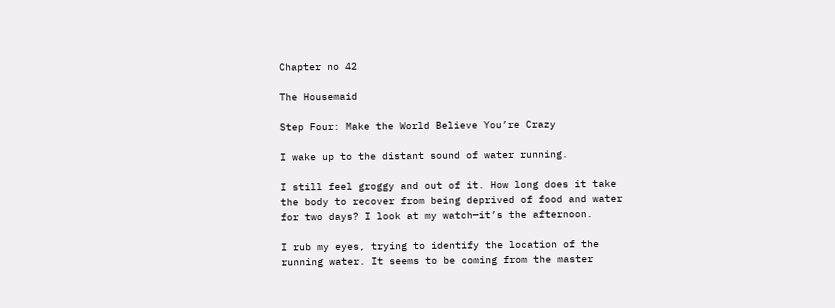Chapter no 42

The Housemaid

Step Four: Make the World Believe You’re Crazy

I wake up to the distant sound of water running.

I still feel groggy and out of it. How long does it take the body to recover from being deprived of food and water for two days? I look at my watch—it’s the afternoon.

I rub my eyes, trying to identify the location of the running water. It seems to be coming from the master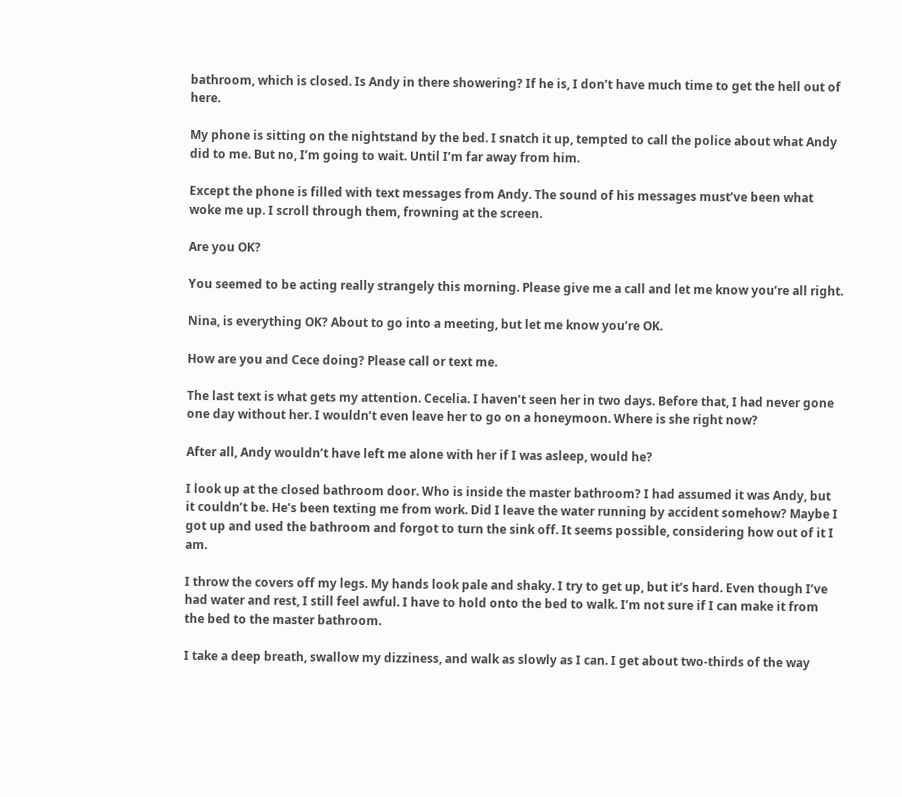bathroom, which is closed. Is Andy in there showering? If he is, I don’t have much time to get the hell out of here.

My phone is sitting on the nightstand by the bed. I snatch it up, tempted to call the police about what Andy did to me. But no, I’m going to wait. Until I’m far away from him.

Except the phone is filled with text messages from Andy. The sound of his messages must’ve been what woke me up. I scroll through them, frowning at the screen.

Are you OK?

You seemed to be acting really strangely this morning. Please give me a call and let me know you’re all right.

Nina, is everything OK? About to go into a meeting, but let me know you’re OK.

How are you and Cece doing? Please call or text me.

The last text is what gets my attention. Cecelia. I haven’t seen her in two days. Before that, I had never gone one day without her. I wouldn’t even leave her to go on a honeymoon. Where is she right now?

After all, Andy wouldn’t have left me alone with her if I was asleep, would he?

I look up at the closed bathroom door. Who is inside the master bathroom? I had assumed it was Andy, but it couldn’t be. He’s been texting me from work. Did I leave the water running by accident somehow? Maybe I got up and used the bathroom and forgot to turn the sink off. It seems possible, considering how out of it I am.

I throw the covers off my legs. My hands look pale and shaky. I try to get up, but it’s hard. Even though I’ve had water and rest, I still feel awful. I have to hold onto the bed to walk. I’m not sure if I can make it from the bed to the master bathroom.

I take a deep breath, swallow my dizziness, and walk as slowly as I can. I get about two-thirds of the way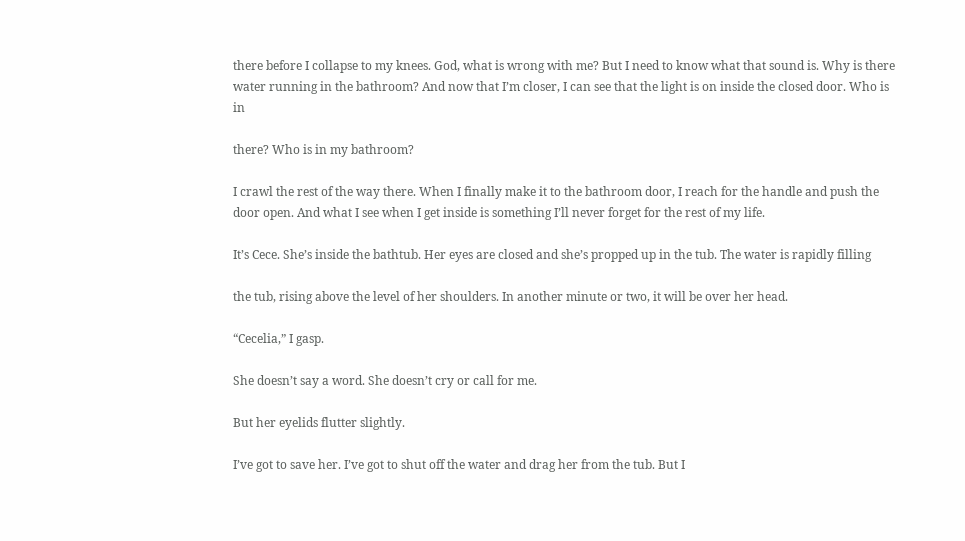there before I collapse to my knees. God, what is wrong with me? But I need to know what that sound is. Why is there water running in the bathroom? And now that I’m closer, I can see that the light is on inside the closed door. Who is in

there? Who is in my bathroom?

I crawl the rest of the way there. When I finally make it to the bathroom door, I reach for the handle and push the door open. And what I see when I get inside is something I’ll never forget for the rest of my life.

It’s Cece. She’s inside the bathtub. Her eyes are closed and she’s propped up in the tub. The water is rapidly filling

the tub, rising above the level of her shoulders. In another minute or two, it will be over her head.

“Cecelia,” I gasp.

She doesn’t say a word. She doesn’t cry or call for me.

But her eyelids flutter slightly.

I’ve got to save her. I’ve got to shut off the water and drag her from the tub. But I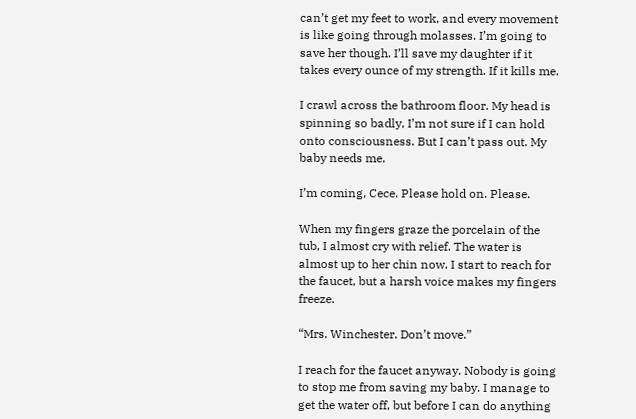can’t get my feet to work, and every movement is like going through molasses. I’m going to save her though. I’ll save my daughter if it takes every ounce of my strength. If it kills me.

I crawl across the bathroom floor. My head is spinning so badly, I’m not sure if I can hold onto consciousness. But I can’t pass out. My baby needs me.

I’m coming, Cece. Please hold on. Please.

When my fingers graze the porcelain of the tub, I almost cry with relief. The water is almost up to her chin now. I start to reach for the faucet, but a harsh voice makes my fingers freeze.

“Mrs. Winchester. Don’t move.”

I reach for the faucet anyway. Nobody is going to stop me from saving my baby. I manage to get the water off, but before I can do anything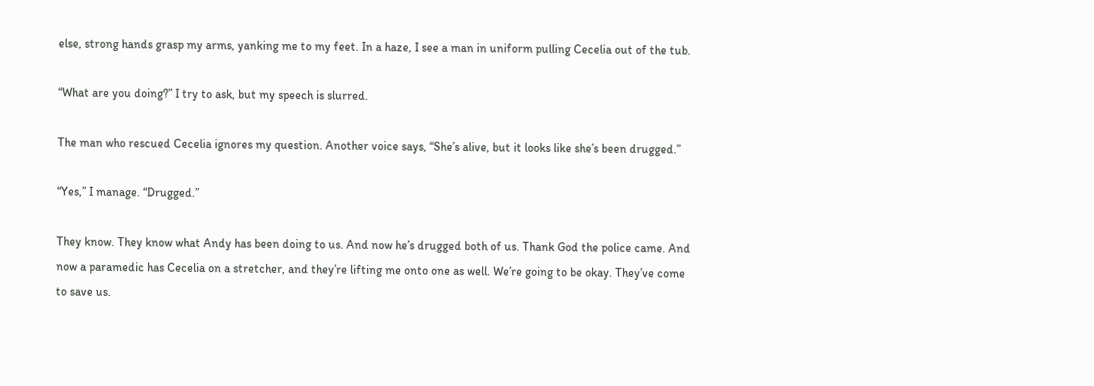else, strong hands grasp my arms, yanking me to my feet. In a haze, I see a man in uniform pulling Cecelia out of the tub.

“What are you doing?” I try to ask, but my speech is slurred.

The man who rescued Cecelia ignores my question. Another voice says, “She’s alive, but it looks like she’s been drugged.”

“Yes,” I manage. “Drugged.”

They know. They know what Andy has been doing to us. And now he’s drugged both of us. Thank God the police came. And now a paramedic has Cecelia on a stretcher, and they’re lifting me onto one as well. We’re going to be okay. They’ve come to save us.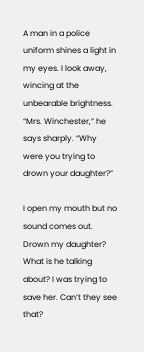A man in a police uniform shines a light in my eyes. I look away, wincing at the unbearable brightness. “Mrs. Winchester,” he says sharply. “Why were you trying to drown your daughter?”

I open my mouth but no sound comes out. Drown my daughter? What is he talking about? I was trying to save her. Can’t they see that?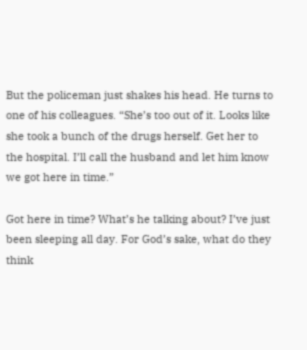But the policeman just shakes his head. He turns to one of his colleagues. “She’s too out of it. Looks like she took a bunch of the drugs herself. Get her to the hospital. I’ll call the husband and let him know we got here in time.”

Got here in time? What’s he talking about? I’ve just been sleeping all day. For God’s sake, what do they think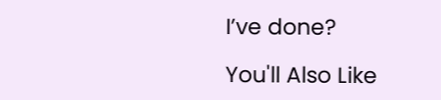I’ve done?

You'll Also Like